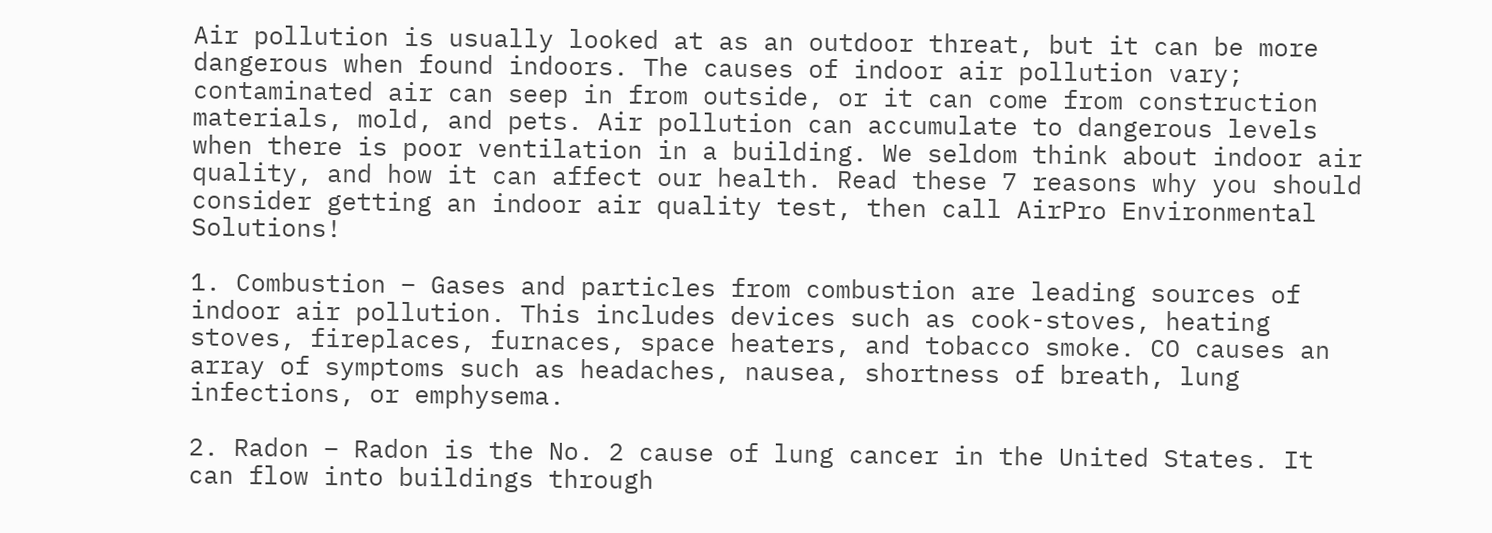Air pollution is usually looked at as an outdoor threat, but it can be more dangerous when found indoors. The causes of indoor air pollution vary; contaminated air can seep in from outside, or it can come from construction materials, mold, and pets. Air pollution can accumulate to dangerous levels when there is poor ventilation in a building. We seldom think about indoor air quality, and how it can affect our health. Read these 7 reasons why you should consider getting an indoor air quality test, then call AirPro Environmental Solutions!

1. Combustion – Gases and particles from combustion are leading sources of indoor air pollution. This includes devices such as cook-stoves, heating stoves, fireplaces, furnaces, space heaters, and tobacco smoke. CO causes an array of symptoms such as headaches, nausea, shortness of breath, lung infections, or emphysema.

2. Radon – Radon is the No. 2 cause of lung cancer in the United States. It can flow into buildings through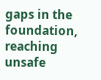gaps in the foundation, reaching unsafe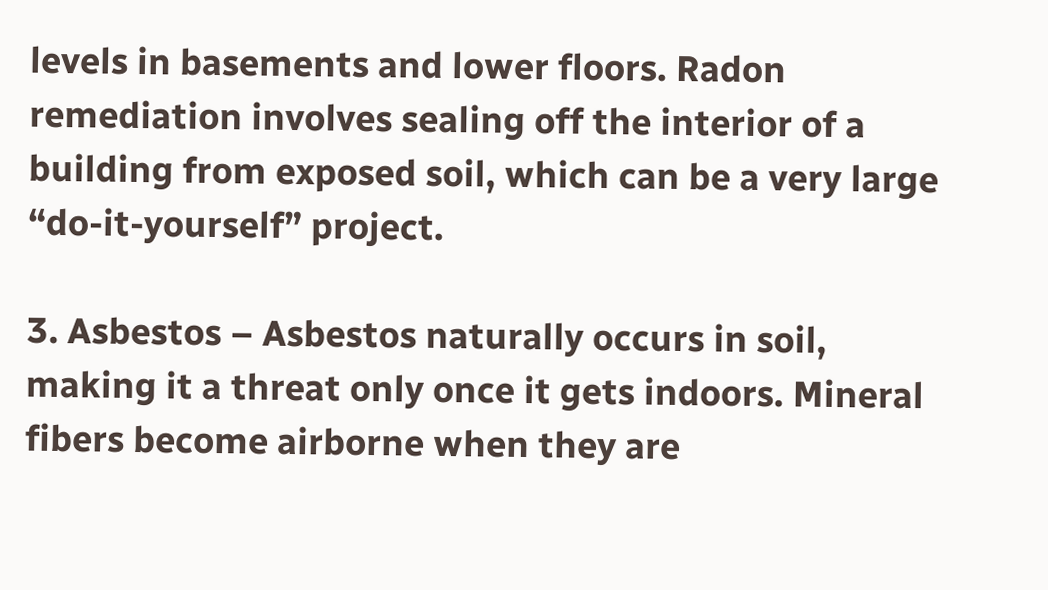levels in basements and lower floors. Radon remediation involves sealing off the interior of a building from exposed soil, which can be a very large “do-it-yourself” project.

3. Asbestos – Asbestos naturally occurs in soil, making it a threat only once it gets indoors. Mineral fibers become airborne when they are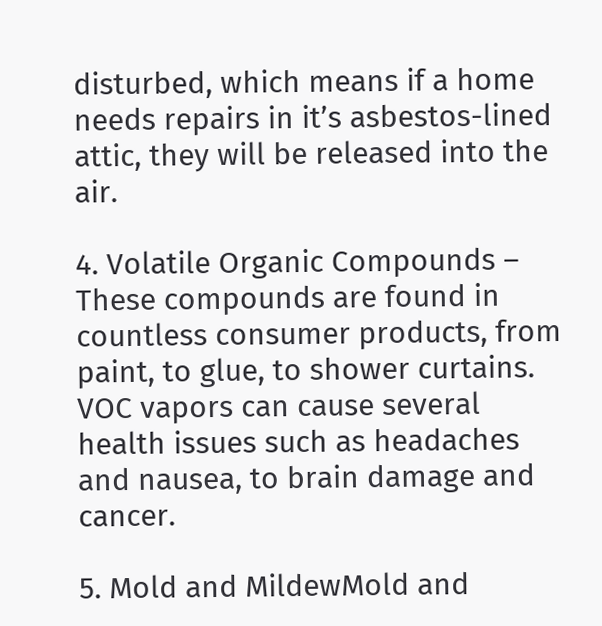disturbed, which means if a home needs repairs in it’s asbestos-lined attic, they will be released into the air.

4. Volatile Organic Compounds – These compounds are found in countless consumer products, from paint, to glue, to shower curtains. VOC vapors can cause several health issues such as headaches and nausea, to brain damage and cancer.

5. Mold and MildewMold and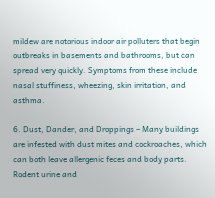mildew are notorious indoor air polluters that begin outbreaks in basements and bathrooms, but can spread very quickly. Symptoms from these include nasal stuffiness, wheezing, skin irritation, and asthma.

6. Dust, Dander, and Droppings – Many buildings are infested with dust mites and cockroaches, which can both leave allergenic feces and body parts. Rodent urine and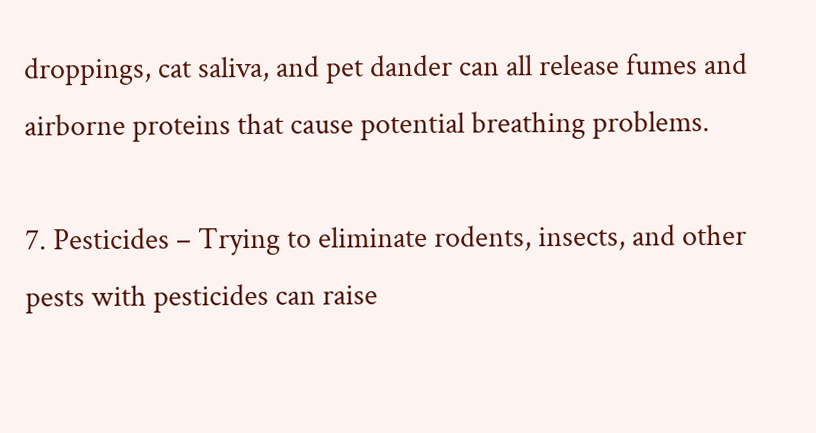droppings, cat saliva, and pet dander can all release fumes and airborne proteins that cause potential breathing problems.

7. Pesticides – Trying to eliminate rodents, insects, and other pests with pesticides can raise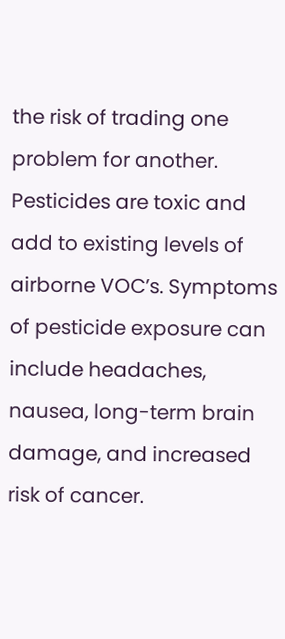the risk of trading one problem for another. Pesticides are toxic and add to existing levels of airborne VOC’s. Symptoms of pesticide exposure can include headaches, nausea, long-term brain damage, and increased risk of cancer.